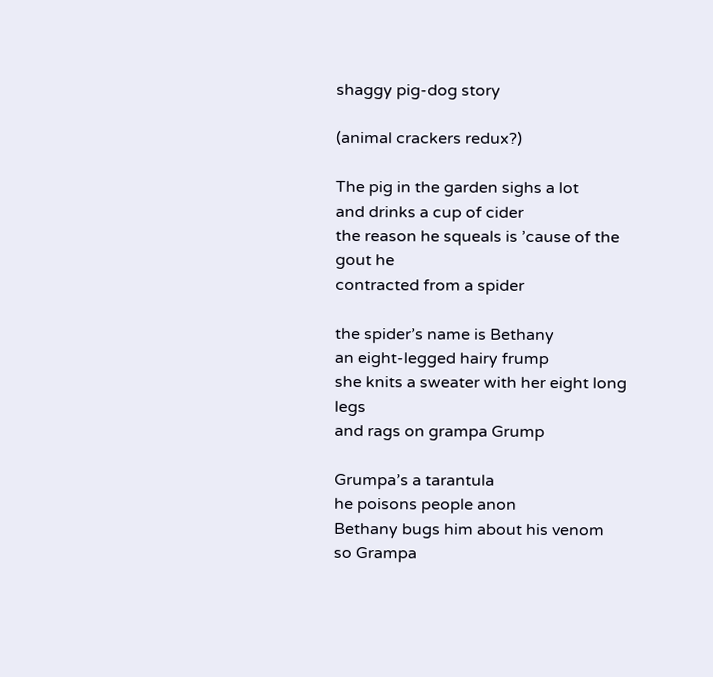shaggy pig-dog story

(animal crackers redux?)

The pig in the garden sighs a lot
and drinks a cup of cider
the reason he squeals is ’cause of the gout he
contracted from a spider

the spider’s name is Bethany
an eight-legged hairy frump
she knits a sweater with her eight long legs
and rags on grampa Grump

Grumpa’s a tarantula
he poisons people anon
Bethany bugs him about his venom
so Grampa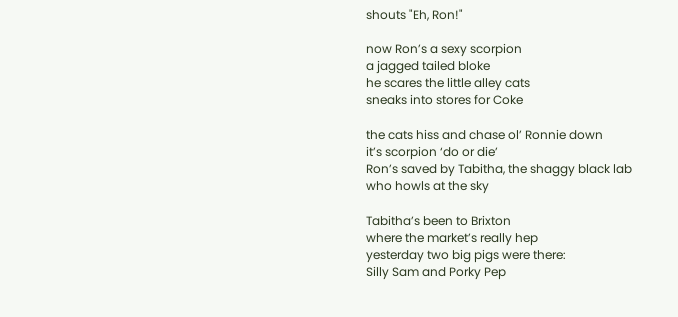shouts "Eh, Ron!"

now Ron’s a sexy scorpion
a jagged tailed bloke
he scares the little alley cats
sneaks into stores for Coke

the cats hiss and chase ol’ Ronnie down
it’s scorpion ‘do or die’
Ron’s saved by Tabitha, the shaggy black lab
who howls at the sky

Tabitha’s been to Brixton
where the market’s really hep
yesterday two big pigs were there:
Silly Sam and Porky Pep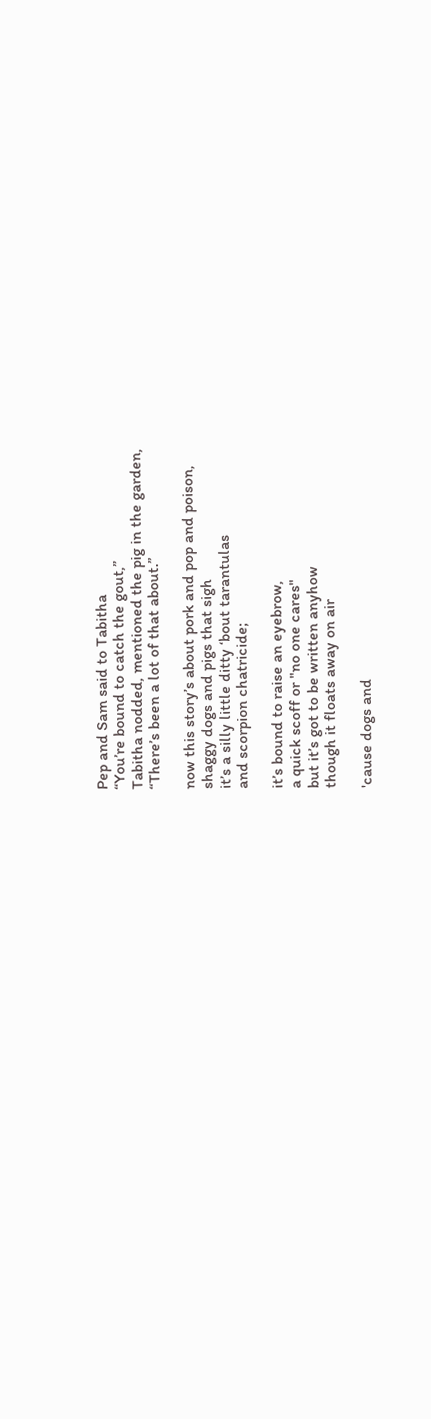Pep and Sam said to Tabitha
“You’re bound to catch the gout,”
Tabitha nodded, mentioned the pig in the garden,
“There’s been a lot of that about.”

now this story’s about pork and pop and poison,
shaggy dogs and pigs that sigh
it’s a silly little ditty ‘bout tarantulas
and scorpion chatricide;

it’s bound to raise an eyebrow,
a quick scoff or "no one cares"
but it’s got to be written anyhow
though it floats away on air

'cause dogs and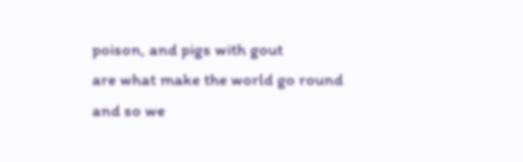poison, and pigs with gout
are what make the world go round
and so we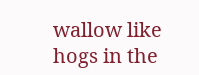wallow like hogs in the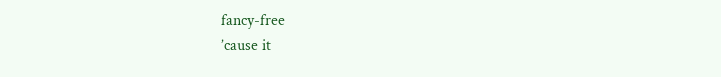fancy-free
’cause it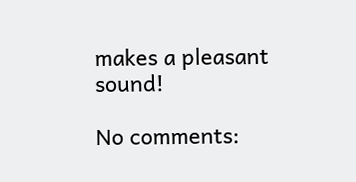makes a pleasant sound!

No comments: